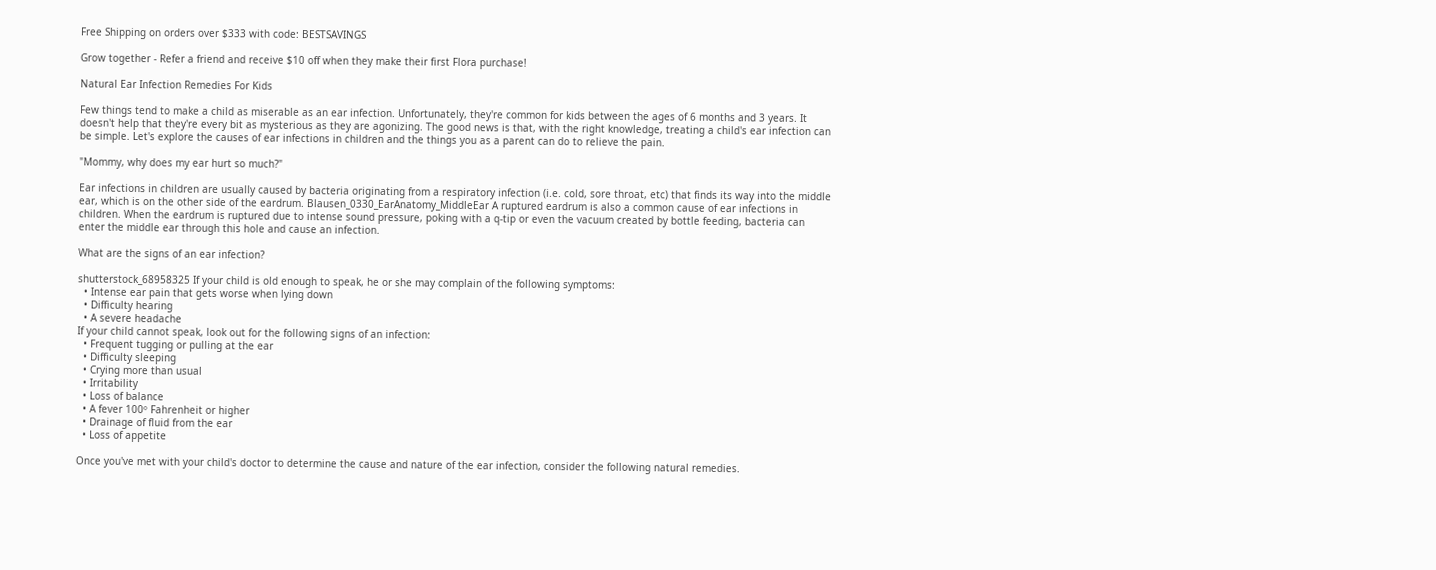Free Shipping on orders over $333 with code: BESTSAVINGS

Grow together - Refer a friend and receive $10 off when they make their first Flora purchase!

Natural Ear Infection Remedies For Kids

Few things tend to make a child as miserable as an ear infection. Unfortunately, they're common for kids between the ages of 6 months and 3 years. It doesn't help that they're every bit as mysterious as they are agonizing. The good news is that, with the right knowledge, treating a child's ear infection can be simple. Let's explore the causes of ear infections in children and the things you as a parent can do to relieve the pain.

"Mommy, why does my ear hurt so much?"

Ear infections in children are usually caused by bacteria originating from a respiratory infection (i.e. cold, sore throat, etc) that finds its way into the middle ear, which is on the other side of the eardrum. Blausen_0330_EarAnatomy_MiddleEar A ruptured eardrum is also a common cause of ear infections in children. When the eardrum is ruptured due to intense sound pressure, poking with a q-tip or even the vacuum created by bottle feeding, bacteria can enter the middle ear through this hole and cause an infection.

What are the signs of an ear infection?

shutterstock_68958325 If your child is old enough to speak, he or she may complain of the following symptoms:
  • Intense ear pain that gets worse when lying down
  • Difficulty hearing
  • A severe headache
If your child cannot speak, look out for the following signs of an infection:
  • Frequent tugging or pulling at the ear
  • Difficulty sleeping
  • Crying more than usual
  • Irritability
  • Loss of balance
  • A fever 100º Fahrenheit or higher
  • Drainage of fluid from the ear
  • Loss of appetite

Once you've met with your child's doctor to determine the cause and nature of the ear infection, consider the following natural remedies.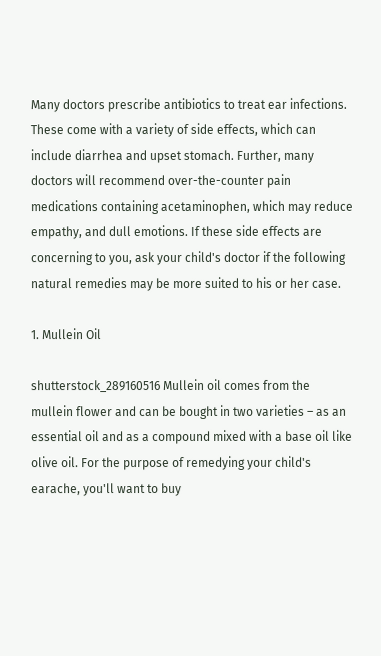Many doctors prescribe antibiotics to treat ear infections. These come with a variety of side effects, which can include diarrhea and upset stomach. Further, many doctors will recommend over-the-counter pain medications containing acetaminophen, which may reduce empathy, and dull emotions. If these side effects are concerning to you, ask your child's doctor if the following natural remedies may be more suited to his or her case.

1. Mullein Oil

shutterstock_289160516 Mullein oil comes from the mullein flower and can be bought in two varieties – as an essential oil and as a compound mixed with a base oil like olive oil. For the purpose of remedying your child's earache, you'll want to buy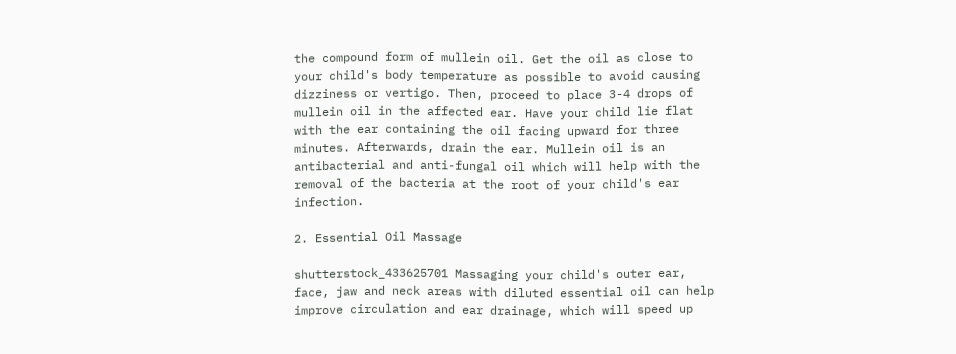the compound form of mullein oil. Get the oil as close to your child's body temperature as possible to avoid causing dizziness or vertigo. Then, proceed to place 3-4 drops of mullein oil in the affected ear. Have your child lie flat with the ear containing the oil facing upward for three minutes. Afterwards, drain the ear. Mullein oil is an antibacterial and anti-fungal oil which will help with the removal of the bacteria at the root of your child's ear infection.

2. Essential Oil Massage

shutterstock_433625701 Massaging your child's outer ear, face, jaw and neck areas with diluted essential oil can help improve circulation and ear drainage, which will speed up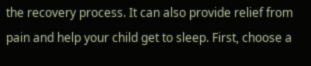the recovery process. It can also provide relief from pain and help your child get to sleep. First, choose a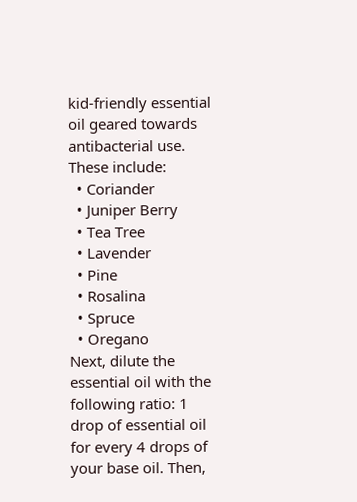kid-friendly essential oil geared towards antibacterial use. These include:
  • Coriander
  • Juniper Berry
  • Tea Tree
  • Lavender
  • Pine
  • Rosalina
  • Spruce
  • Oregano
Next, dilute the essential oil with the following ratio: 1 drop of essential oil for every 4 drops of your base oil. Then,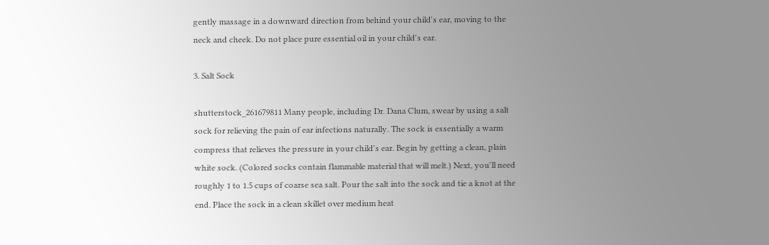gently massage in a downward direction from behind your child's ear, moving to the neck and cheek. Do not place pure essential oil in your child's ear.

3. Salt Sock

shutterstock_261679811 Many people, including Dr. Dana Clum, swear by using a salt sock for relieving the pain of ear infections naturally. The sock is essentially a warm compress that relieves the pressure in your child's ear. Begin by getting a clean, plain white sock. (Colored socks contain flammable material that will melt.) Next, you'll need roughly 1 to 1.5 cups of coarse sea salt. Pour the salt into the sock and tie a knot at the end. Place the sock in a clean skillet over medium heat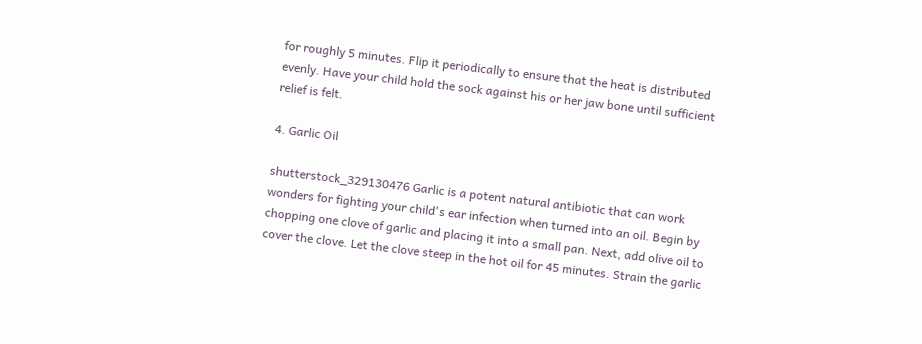for roughly 5 minutes. Flip it periodically to ensure that the heat is distributed evenly. Have your child hold the sock against his or her jaw bone until sufficient relief is felt.

4. Garlic Oil

shutterstock_329130476 Garlic is a potent natural antibiotic that can work wonders for fighting your child's ear infection when turned into an oil. Begin by chopping one clove of garlic and placing it into a small pan. Next, add olive oil to cover the clove. Let the clove steep in the hot oil for 45 minutes. Strain the garlic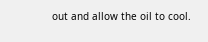out and allow the oil to cool.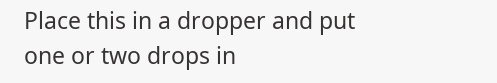Place this in a dropper and put one or two drops in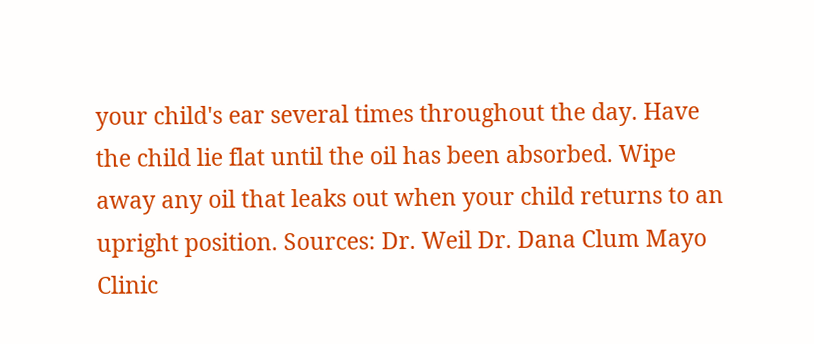your child's ear several times throughout the day. Have the child lie flat until the oil has been absorbed. Wipe away any oil that leaks out when your child returns to an upright position. Sources: Dr. Weil Dr. Dana Clum Mayo Clinic